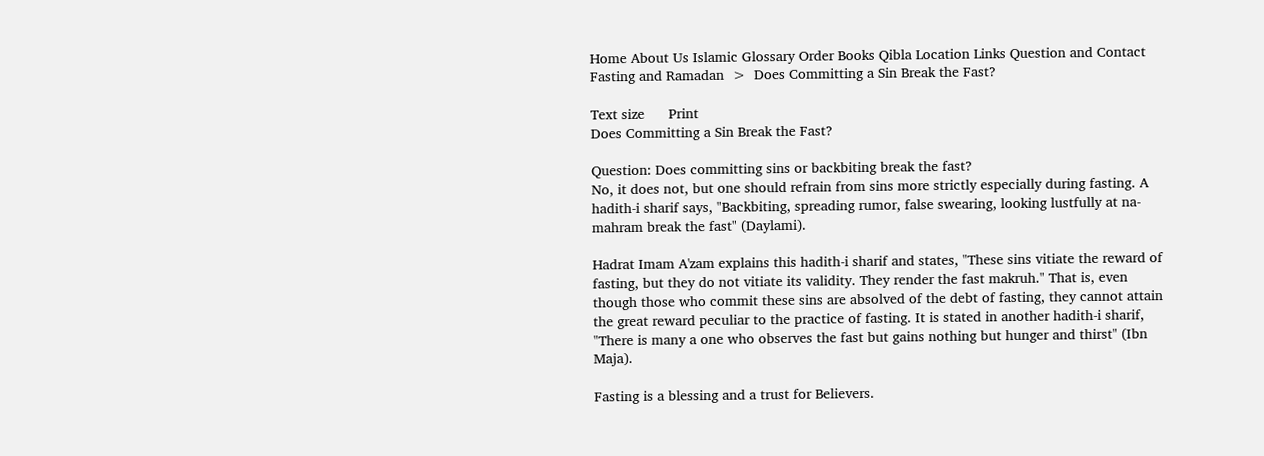Home About Us Islamic Glossary Order Books Qibla Location Links Question and Contact
Fasting and Ramadan  >  Does Committing a Sin Break the Fast?

Text size      Print
Does Committing a Sin Break the Fast?

Question: Does committing sins or backbiting break the fast?
No, it does not, but one should refrain from sins more strictly especially during fasting. A hadith-i sharif says, "Backbiting, spreading rumor, false swearing, looking lustfully at na-mahram break the fast" (Daylami).

Hadrat Imam A'zam explains this hadith-i sharif and states, "These sins vitiate the reward of fasting, but they do not vitiate its validity. They render the fast makruh." That is, even though those who commit these sins are absolved of the debt of fasting, they cannot attain the great reward peculiar to the practice of fasting. It is stated in another hadith-i sharif, "There is many a one who observes the fast but gains nothing but hunger and thirst" (Ibn Maja).

Fasting is a blessing and a trust for Believers.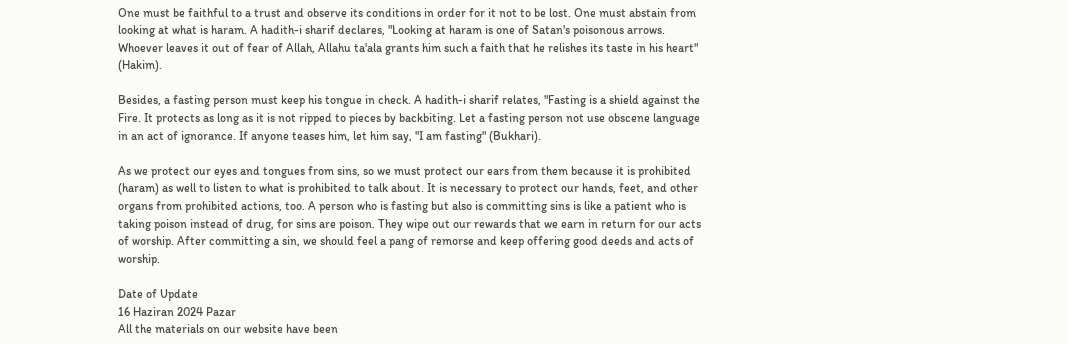One must be faithful to a trust and observe its conditions in order for it not to be lost. One must abstain from looking at what is haram. A hadith-i sharif declares, "Looking at haram is one of Satan's poisonous arrows. Whoever leaves it out of fear of Allah, Allahu ta'ala grants him such a faith that he relishes its taste in his heart" (Hakim).

Besides, a fasting person must keep his tongue in check. A hadith-i sharif relates, "Fasting is a shield against the Fire. It protects as long as it is not ripped to pieces by backbiting. Let a fasting person not use obscene language in an act of ignorance. If anyone teases him, let him say, "I am fasting" (Bukhari).

As we protect our eyes and tongues from sins, so we must protect our ears from them because it is prohibited (haram) as well to listen to what is prohibited to talk about. It is necessary to protect our hands, feet, and other organs from prohibited actions, too. A person who is fasting but also is committing sins is like a patient who is taking poison instead of drug, for sins are poison. They wipe out our rewards that we earn in return for our acts of worship. After committing a sin, we should feel a pang of remorse and keep offering good deeds and acts of worship.

Date of Update
16 Haziran 2024 Pazar
All the materials on our website have been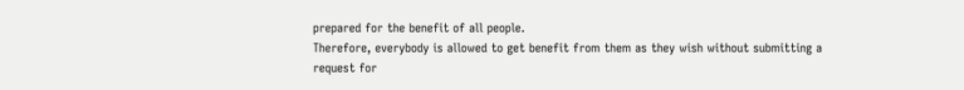prepared for the benefit of all people.
Therefore, everybody is allowed to get benefit from them as they wish without submitting a
request for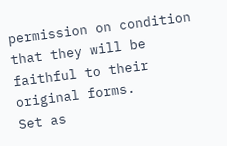permission on condition that they will be faithful to their original forms.
Set as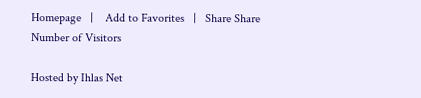Homepage   |    Add to Favorites   |   Share Share
Number of Visitors

Hosted by Ihlas Net